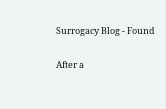Surrogacy Blog - Found

After a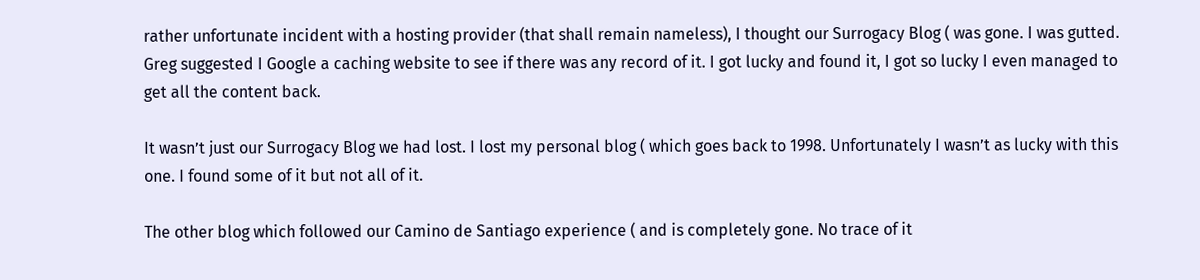rather unfortunate incident with a hosting provider (that shall remain nameless), I thought our Surrogacy Blog ( was gone. I was gutted. Greg suggested I Google a caching website to see if there was any record of it. I got lucky and found it, I got so lucky I even managed to get all the content back.

It wasn’t just our Surrogacy Blog we had lost. I lost my personal blog ( which goes back to 1998. Unfortunately I wasn’t as lucky with this one. I found some of it but not all of it.

The other blog which followed our Camino de Santiago experience ( and is completely gone. No trace of it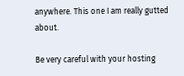anywhere. This one I am really gutted about.

Be very careful with your hosting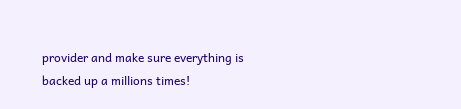provider and make sure everything is backed up a millions times!